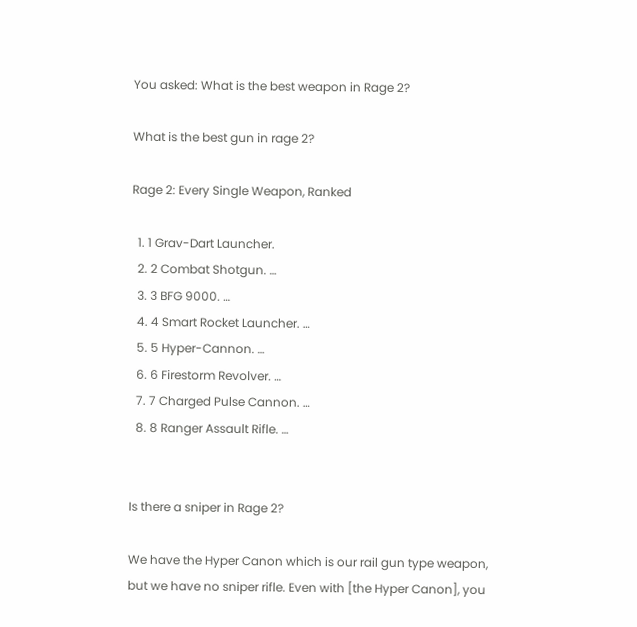You asked: What is the best weapon in Rage 2?

What is the best gun in rage 2?

Rage 2: Every Single Weapon, Ranked

  1. 1 Grav-Dart Launcher.
  2. 2 Combat Shotgun. …
  3. 3 BFG 9000. …
  4. 4 Smart Rocket Launcher. …
  5. 5 Hyper-Cannon. …
  6. 6 Firestorm Revolver. …
  7. 7 Charged Pulse Cannon. …
  8. 8 Ranger Assault Rifle. …


Is there a sniper in Rage 2?

We have the Hyper Canon which is our rail gun type weapon, but we have no sniper rifle. Even with [the Hyper Canon], you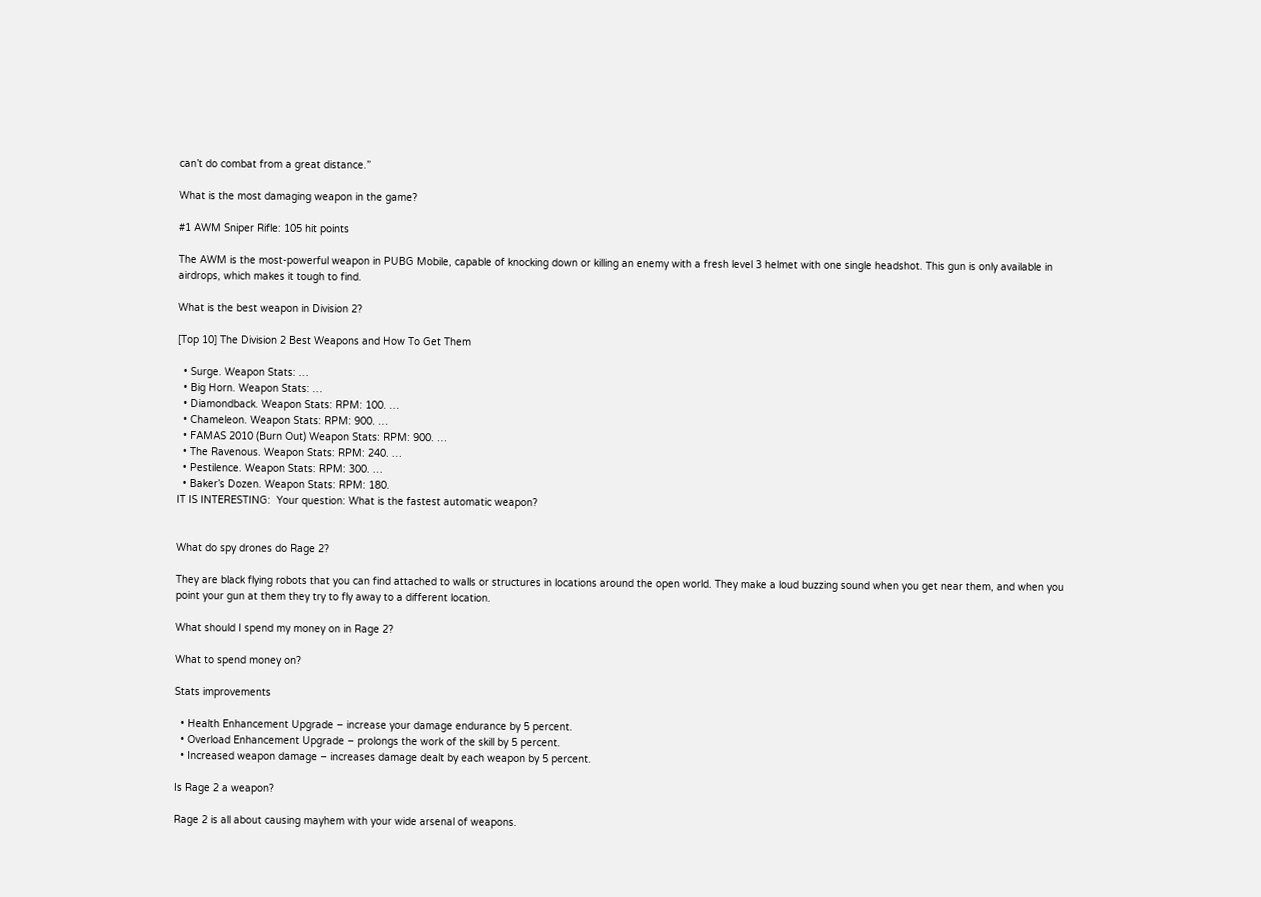can’t do combat from a great distance.”

What is the most damaging weapon in the game?

#1 AWM Sniper Rifle: 105 hit points

The AWM is the most-powerful weapon in PUBG Mobile, capable of knocking down or killing an enemy with a fresh level 3 helmet with one single headshot. This gun is only available in airdrops, which makes it tough to find.

What is the best weapon in Division 2?

[Top 10] The Division 2 Best Weapons and How To Get Them

  • Surge. Weapon Stats: …
  • Big Horn. Weapon Stats: …
  • Diamondback. Weapon Stats: RPM: 100. …
  • Chameleon. Weapon Stats: RPM: 900. …
  • FAMAS 2010 (Burn Out) Weapon Stats: RPM: 900. …
  • The Ravenous. Weapon Stats: RPM: 240. …
  • Pestilence. Weapon Stats: RPM: 300. …
  • Baker’s Dozen. Weapon Stats: RPM: 180.
IT IS INTERESTING:  Your question: What is the fastest automatic weapon?


What do spy drones do Rage 2?

They are black flying robots that you can find attached to walls or structures in locations around the open world. They make a loud buzzing sound when you get near them, and when you point your gun at them they try to fly away to a different location.

What should I spend my money on in Rage 2?

What to spend money on?

Stats improvements

  • Health Enhancement Upgrade – increase your damage endurance by 5 percent.
  • Overload Enhancement Upgrade – prolongs the work of the skill by 5 percent.
  • Increased weapon damage – increases damage dealt by each weapon by 5 percent.

Is Rage 2 a weapon?

Rage 2 is all about causing mayhem with your wide arsenal of weapons.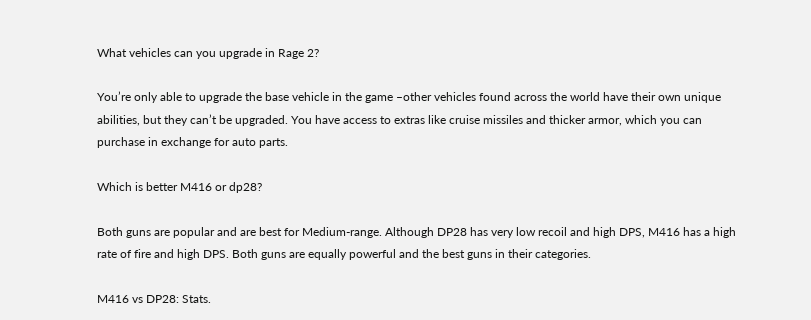What vehicles can you upgrade in Rage 2?

You’re only able to upgrade the base vehicle in the game –other vehicles found across the world have their own unique abilities, but they can’t be upgraded. You have access to extras like cruise missiles and thicker armor, which you can purchase in exchange for auto parts.

Which is better M416 or dp28?

Both guns are popular and are best for Medium-range. Although DP28 has very low recoil and high DPS, M416 has a high rate of fire and high DPS. Both guns are equally powerful and the best guns in their categories.

M416 vs DP28: Stats.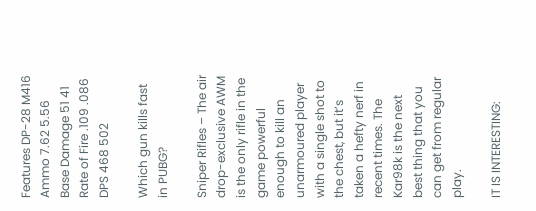Features DP-28 M416
Ammo 7.62 5.56
Base Damage 51 41
Rate of Fire .109 .086
DPS 468 502

Which gun kills fast in PUBG?

Sniper Rifles – The air drop-exclusive AWM is the only rifle in the game powerful enough to kill an unarmoured player with a single shot to the chest, but it’s taken a hefty nerf in recent times. The Kar98k is the next best thing that you can get from regular play.

IT IS INTERESTING: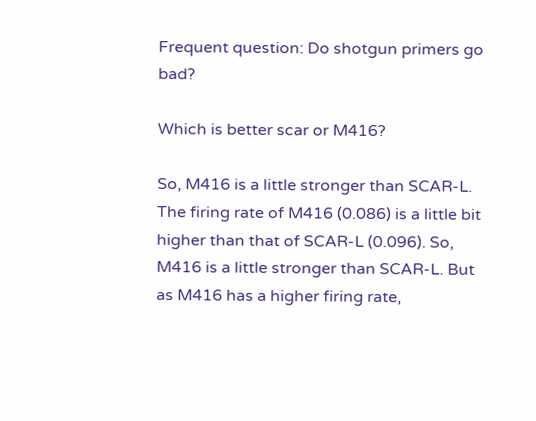Frequent question: Do shotgun primers go bad?

Which is better scar or M416?

So, M416 is a little stronger than SCAR-L. The firing rate of M416 (0.086) is a little bit higher than that of SCAR-L (0.096). So, M416 is a little stronger than SCAR-L. But as M416 has a higher firing rate,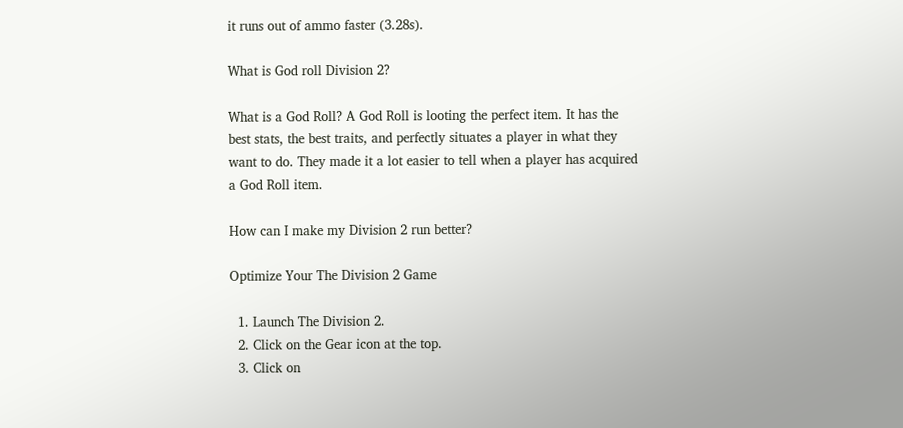it runs out of ammo faster (3.28s).

What is God roll Division 2?

What is a God Roll? A God Roll is looting the perfect item. It has the best stats, the best traits, and perfectly situates a player in what they want to do. They made it a lot easier to tell when a player has acquired a God Roll item.

How can I make my Division 2 run better?

Optimize Your The Division 2 Game

  1. Launch The Division 2.
  2. Click on the Gear icon at the top.
  3. Click on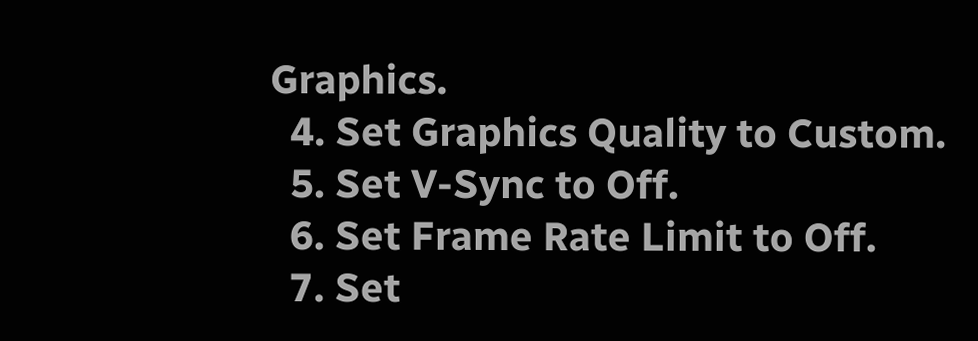Graphics.
  4. Set Graphics Quality to Custom.
  5. Set V-Sync to Off.
  6. Set Frame Rate Limit to Off.
  7. Set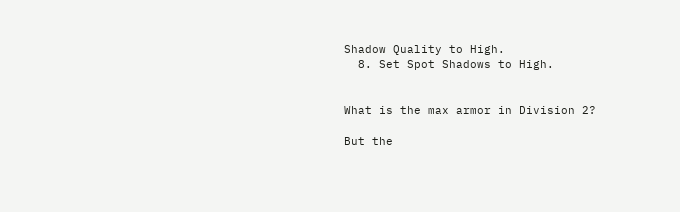Shadow Quality to High.
  8. Set Spot Shadows to High.


What is the max armor in Division 2?

But the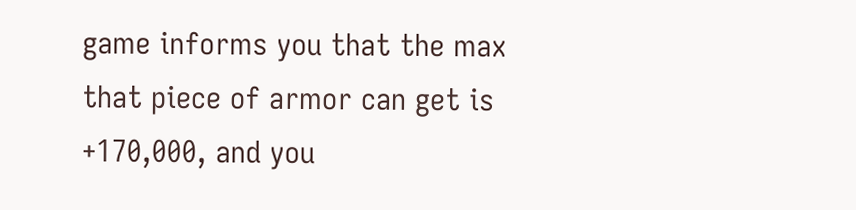game informs you that the max that piece of armor can get is +170,000, and you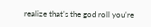realize that’s the god roll you’re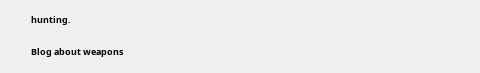hunting.

Blog about weapons